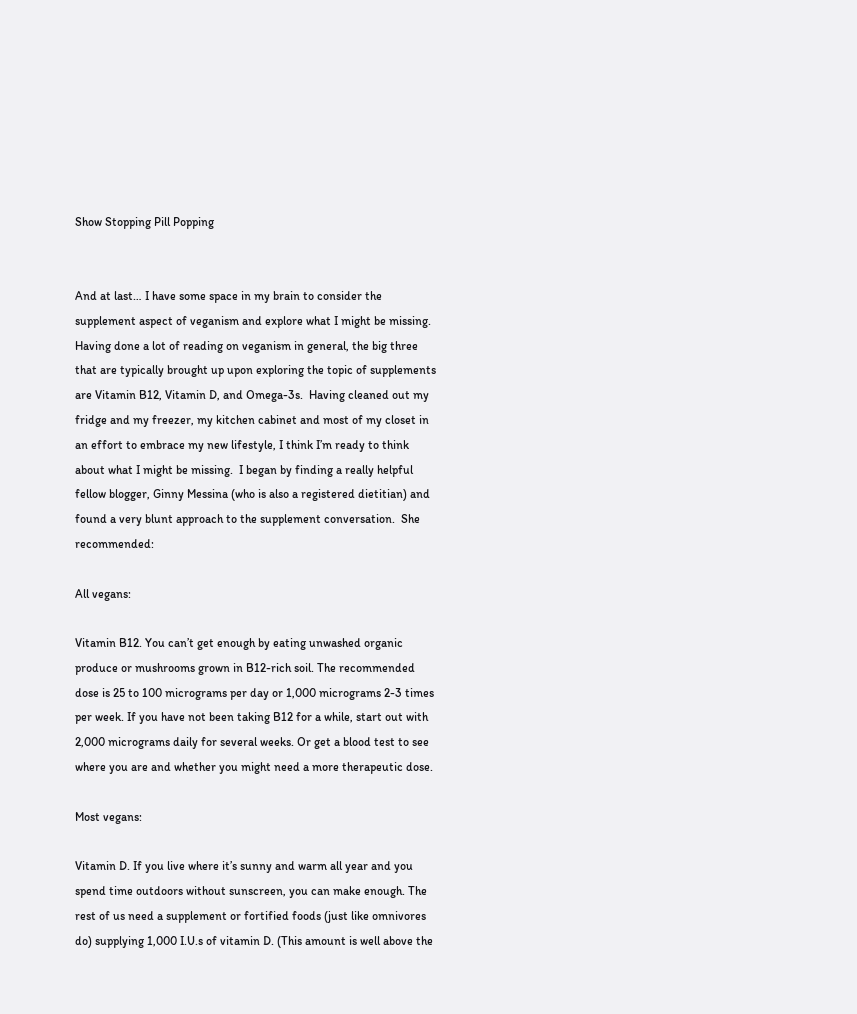Show Stopping Pill Popping


And at last… I have some space in my brain to consider the supplement aspect of veganism and explore what I might be missing.  Having done a lot of reading on veganism in general, the big three that are typically brought up upon exploring the topic of supplements are Vitamin B12, Vitamin D, and Omega-3s.  Having cleaned out my fridge and my freezer, my kitchen cabinet and most of my closet in an effort to embrace my new lifestyle, I think I’m ready to think about what I might be missing.  I began by finding a really helpful fellow blogger, Ginny Messina (who is also a registered dietitian) and found a very blunt approach to the supplement conversation.  She recommended:

All vegans:

Vitamin B12. You can’t get enough by eating unwashed organic produce or mushrooms grown in B12-rich soil. The recommended dose is 25 to 100 micrograms per day or 1,000 micrograms 2-3 times per week. If you have not been taking B12 for a while, start out with 2,000 micrograms daily for several weeks. Or get a blood test to see where you are and whether you might need a more therapeutic dose.

Most vegans:

Vitamin D. If you live where it’s sunny and warm all year and you spend time outdoors without sunscreen, you can make enough. The rest of us need a supplement or fortified foods (just like omnivores do) supplying 1,000 I.U.s of vitamin D. (This amount is well above the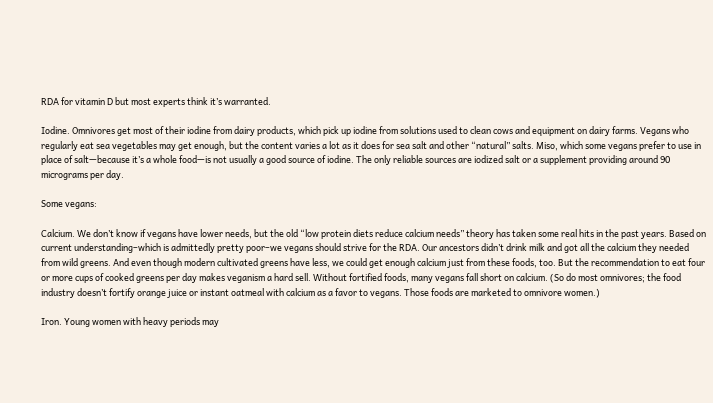RDA for vitamin D but most experts think it’s warranted.

Iodine. Omnivores get most of their iodine from dairy products, which pick up iodine from solutions used to clean cows and equipment on dairy farms. Vegans who regularly eat sea vegetables may get enough, but the content varies a lot as it does for sea salt and other “natural” salts. Miso, which some vegans prefer to use in place of salt—because it’s a whole food—is not usually a good source of iodine. The only reliable sources are iodized salt or a supplement providing around 90 micrograms per day.

Some vegans:

Calcium. We don’t know if vegans have lower needs, but the old “low protein diets reduce calcium needs” theory has taken some real hits in the past years. Based on current understanding–which is admittedly pretty poor–we vegans should strive for the RDA. Our ancestors didn’t drink milk and got all the calcium they needed from wild greens. And even though modern cultivated greens have less, we could get enough calcium just from these foods, too. But the recommendation to eat four or more cups of cooked greens per day makes veganism a hard sell. Without fortified foods, many vegans fall short on calcium. (So do most omnivores; the food industry doesn’t fortify orange juice or instant oatmeal with calcium as a favor to vegans. Those foods are marketed to omnivore women.)

Iron. Young women with heavy periods may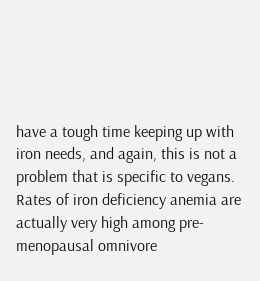have a tough time keeping up with iron needs, and again, this is not a problem that is specific to vegans. Rates of iron deficiency anemia are actually very high among pre-menopausal omnivore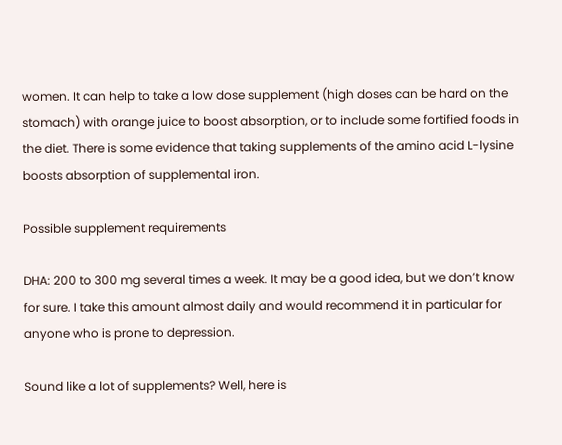women. It can help to take a low dose supplement (high doses can be hard on the stomach) with orange juice to boost absorption, or to include some fortified foods in the diet. There is some evidence that taking supplements of the amino acid L-lysine boosts absorption of supplemental iron.

Possible supplement requirements

DHA: 200 to 300 mg several times a week. It may be a good idea, but we don’t know for sure. I take this amount almost daily and would recommend it in particular for anyone who is prone to depression.

Sound like a lot of supplements? Well, here is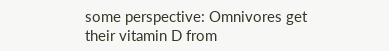some perspective: Omnivores get their vitamin D from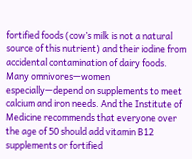fortified foods (cow’s milk is not a natural source of this nutrient) and their iodine from accidental contamination of dairy foods. Many omnivores—women especially—depend on supplements to meet calcium and iron needs. And the Institute of Medicine recommends that everyone over the age of 50 should add vitamin B12 supplements or fortified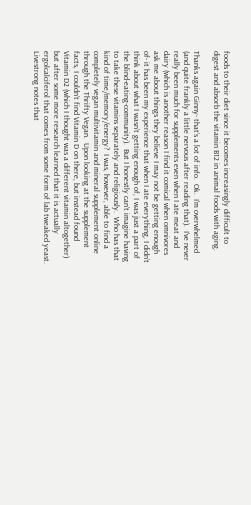foods to their diet since it becomes increasingly difficult to digest and absorb the vitamin B12 in animal foods with aging.

Thanks again Ginny- that’s a lot of info.  Ok.  I’m overwhelmed (and quite frankly a little nervous after reading that).  I’ve never really been much for supplements even when I ate meat and dairy (which is another reason I find it comical when omnivores ask me about things they believe I may not be getting enough of- it has been my experience that when I ate everything, I didn’t think about what I wasn’t getting enough of, I was just a part of the blind-eating-community).  But I honestly can’t imagine having to take these vitamins separately and religiously.  Who has that kind of time/memory/energy?  I was, however, able to find a completely vegan multivitamin and mineral supplement online through the Thrifty Vegan.  Upon looking at the supplement facts, I couldn’t find Vitamin D on there, but instead found Vitamin D2 (which I thought was a different vitamin altogether) but after some more research learned that it is actually  ergolcalciferol that comes from some form of lab tweaked yeast.  Livestrong notes that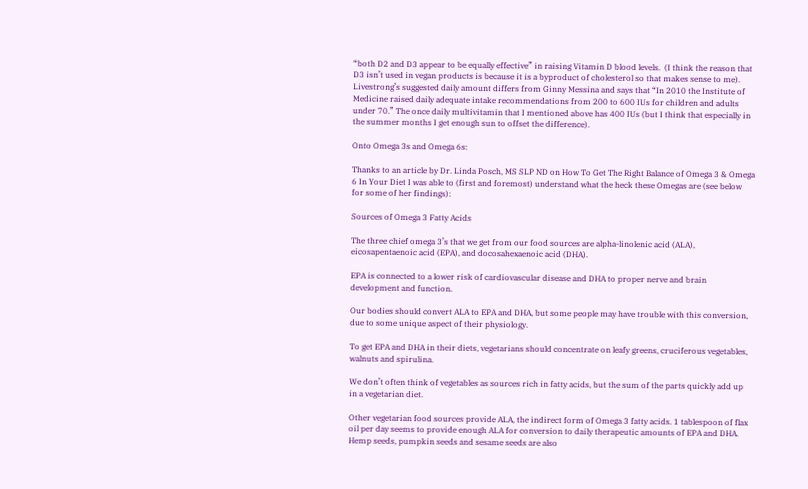“both D2 and D3 appear to be equally effective” in raising Vitamin D blood levels.  (I think the reason that D3 isn’t used in vegan products is because it is a byproduct of cholesterol so that makes sense to me).  Livestrong’s suggested daily amount differs from Ginny Messina and says that “In 2010 the Institute of Medicine raised daily adequate intake recommendations from 200 to 600 IUs for children and adults under 70.” The once daily multivitamin that I mentioned above has 400 IUs (but I think that especially in the summer months I get enough sun to offset the difference).

Onto Omega 3s and Omega 6s:

Thanks to an article by Dr. Linda Posch, MS SLP ND on How To Get The Right Balance of Omega 3 & Omega 6 In Your Diet I was able to (first and foremost) understand what the heck these Omegas are (see below for some of her findings):

Sources of Omega 3 Fatty Acids

The three chief omega 3’s that we get from our food sources are alpha-linolenic acid (ALA), eicosapentaenoic acid (EPA), and docosahexaenoic acid (DHA).

EPA is connected to a lower risk of cardiovascular disease and DHA to proper nerve and brain development and function.

Our bodies should convert ALA to EPA and DHA, but some people may have trouble with this conversion, due to some unique aspect of their physiology.

To get EPA and DHA in their diets, vegetarians should concentrate on leafy greens, cruciferous vegetables, walnuts and spirulina.

We don’t often think of vegetables as sources rich in fatty acids, but the sum of the parts quickly add up in a vegetarian diet.

Other vegetarian food sources provide ALA, the indirect form of Omega 3 fatty acids. 1 tablespoon of flax oil per day seems to provide enough ALA for conversion to daily therapeutic amounts of EPA and DHA. Hemp seeds, pumpkin seeds and sesame seeds are also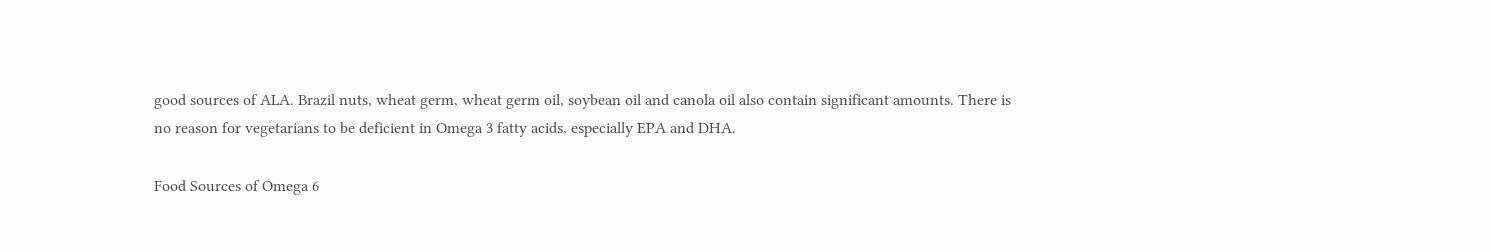good sources of ALA. Brazil nuts, wheat germ, wheat germ oil, soybean oil and canola oil also contain significant amounts. There is no reason for vegetarians to be deficient in Omega 3 fatty acids, especially EPA and DHA.

Food Sources of Omega 6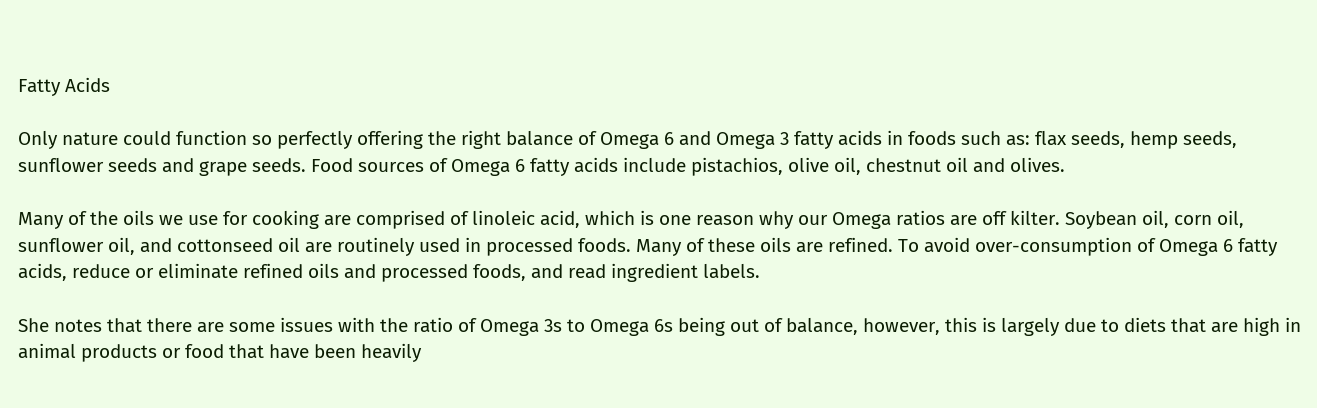Fatty Acids

Only nature could function so perfectly offering the right balance of Omega 6 and Omega 3 fatty acids in foods such as: flax seeds, hemp seeds, sunflower seeds and grape seeds. Food sources of Omega 6 fatty acids include pistachios, olive oil, chestnut oil and olives.

Many of the oils we use for cooking are comprised of linoleic acid, which is one reason why our Omega ratios are off kilter. Soybean oil, corn oil, sunflower oil, and cottonseed oil are routinely used in processed foods. Many of these oils are refined. To avoid over-consumption of Omega 6 fatty acids, reduce or eliminate refined oils and processed foods, and read ingredient labels.

She notes that there are some issues with the ratio of Omega 3s to Omega 6s being out of balance, however, this is largely due to diets that are high in animal products or food that have been heavily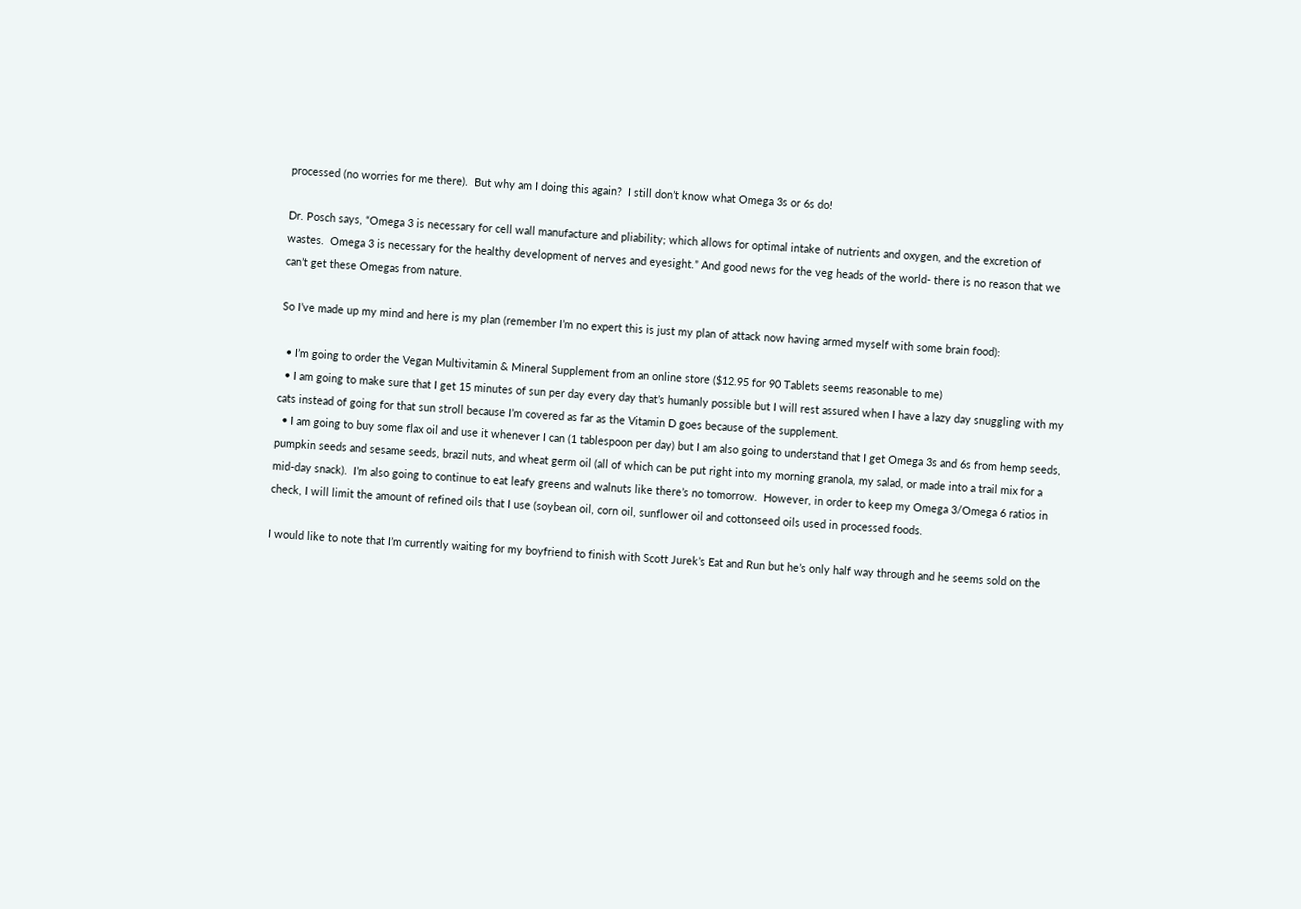processed (no worries for me there).  But why am I doing this again?  I still don’t know what Omega 3s or 6s do!

Dr. Posch says, “Omega 3 is necessary for cell wall manufacture and pliability; which allows for optimal intake of nutrients and oxygen, and the excretion of wastes.  Omega 3 is necessary for the healthy development of nerves and eyesight.” And good news for the veg heads of the world- there is no reason that we can’t get these Omegas from nature.

So I’ve made up my mind and here is my plan (remember I’m no expert this is just my plan of attack now having armed myself with some brain food):

  • I’m going to order the Vegan Multivitamin & Mineral Supplement from an online store ($12.95 for 90 Tablets seems reasonable to me)
  • I am going to make sure that I get 15 minutes of sun per day every day that’s humanly possible but I will rest assured when I have a lazy day snuggling with my cats instead of going for that sun stroll because I’m covered as far as the Vitamin D goes because of the supplement.
  • I am going to buy some flax oil and use it whenever I can (1 tablespoon per day) but I am also going to understand that I get Omega 3s and 6s from hemp seeds, pumpkin seeds and sesame seeds, brazil nuts, and wheat germ oil (all of which can be put right into my morning granola, my salad, or made into a trail mix for a mid-day snack).  I’m also going to continue to eat leafy greens and walnuts like there’s no tomorrow.  However, in order to keep my Omega 3/Omega 6 ratios in check, I will limit the amount of refined oils that I use (soybean oil, corn oil, sunflower oil and cottonseed oils used in processed foods.

I would like to note that I’m currently waiting for my boyfriend to finish with Scott Jurek’s Eat and Run but he’s only half way through and he seems sold on the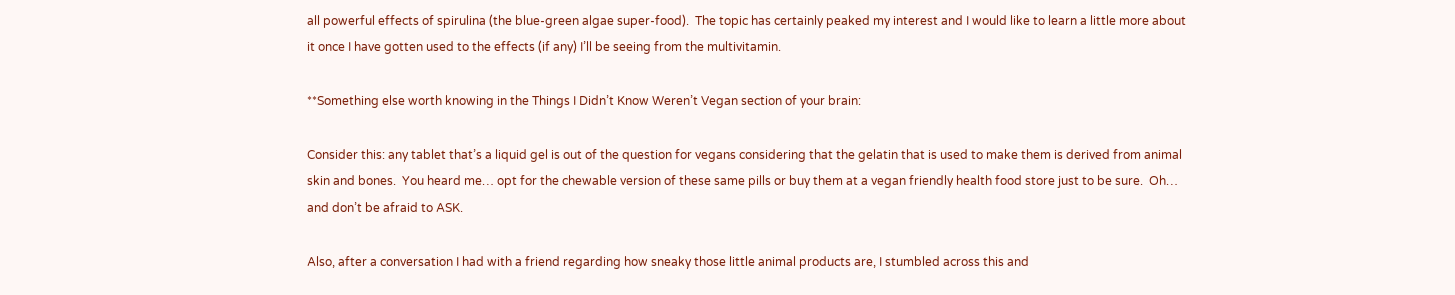all powerful effects of spirulina (the blue-green algae super-food).  The topic has certainly peaked my interest and I would like to learn a little more about it once I have gotten used to the effects (if any) I’ll be seeing from the multivitamin.

**Something else worth knowing in the Things I Didn’t Know Weren’t Vegan section of your brain:

Consider this: any tablet that’s a liquid gel is out of the question for vegans considering that the gelatin that is used to make them is derived from animal skin and bones.  You heard me… opt for the chewable version of these same pills or buy them at a vegan friendly health food store just to be sure.  Oh… and don’t be afraid to ASK.

Also, after a conversation I had with a friend regarding how sneaky those little animal products are, I stumbled across this and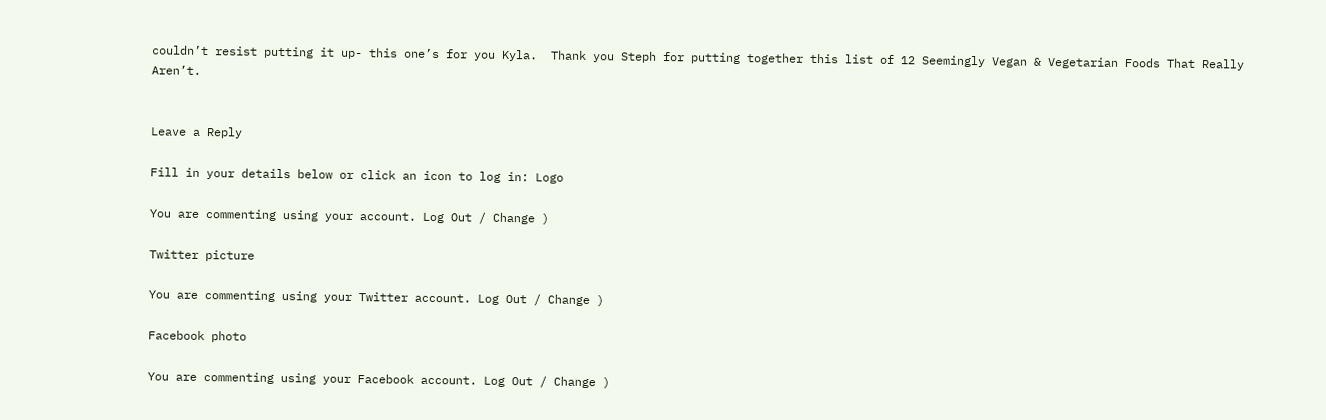couldn’t resist putting it up- this one’s for you Kyla.  Thank you Steph for putting together this list of 12 Seemingly Vegan & Vegetarian Foods That Really Aren’t.


Leave a Reply

Fill in your details below or click an icon to log in: Logo

You are commenting using your account. Log Out / Change )

Twitter picture

You are commenting using your Twitter account. Log Out / Change )

Facebook photo

You are commenting using your Facebook account. Log Out / Change )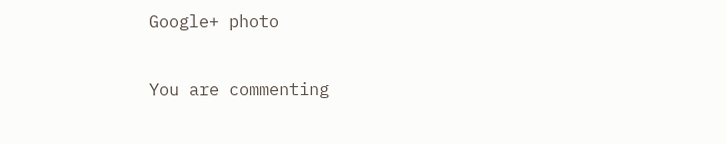Google+ photo

You are commenting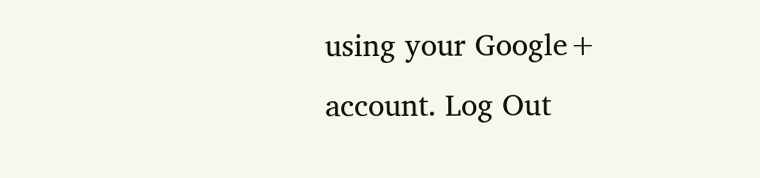using your Google+ account. Log Out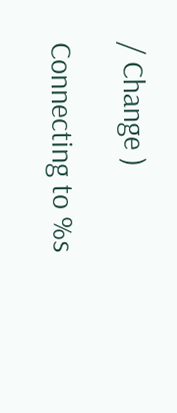/ Change )

Connecting to %s